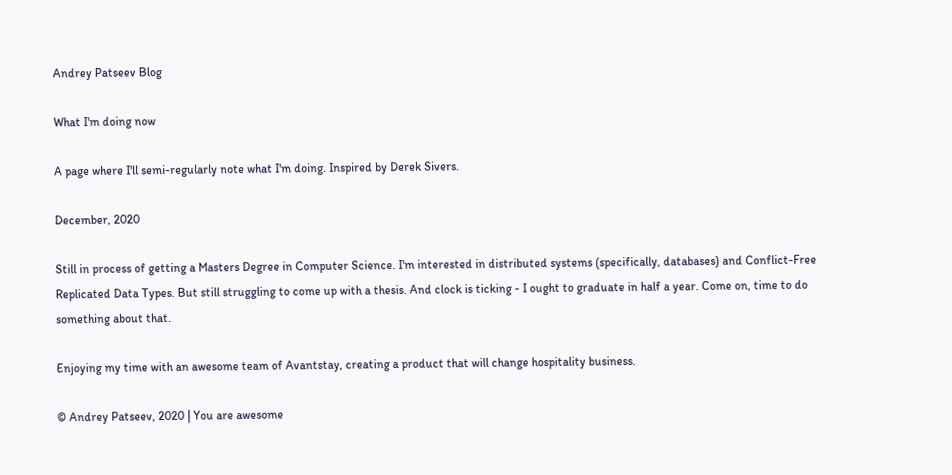Andrey Patseev Blog

What I'm doing now

A page where I'll semi-regularly note what I'm doing. Inspired by Derek Sivers.

December, 2020

Still in process of getting a Masters Degree in Computer Science. I'm interested in distributed systems (specifically, databases) and Conflict-Free Replicated Data Types. But still struggling to come up with a thesis. And clock is ticking - I ought to graduate in half a year. Come on, time to do something about that.

Enjoying my time with an awesome team of Avantstay, creating a product that will change hospitality business.

© Andrey Patseev, 2020 | You are awesome